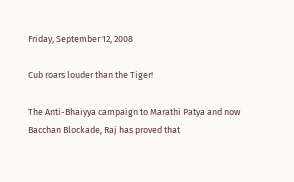Friday, September 12, 2008

Cub roars louder than the Tiger!

The Anti-Bhaiyya campaign to Marathi Patya and now Bacchan Blockade, Raj has proved that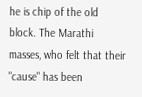he is chip of the old block. The Marathi masses, who felt that their "cause" has been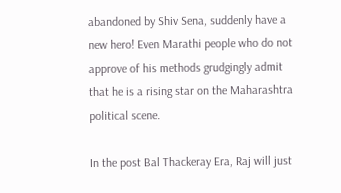abandoned by Shiv Sena, suddenly have a new hero! Even Marathi people who do not approve of his methods grudgingly admit that he is a rising star on the Maharashtra political scene.

In the post Bal Thackeray Era, Raj will just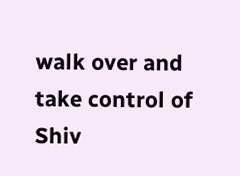walk over and take control of Shiv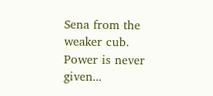Sena from the weaker cub. Power is never given...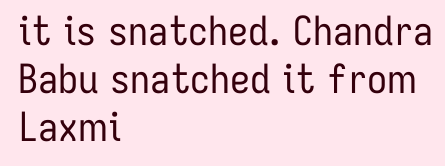it is snatched. Chandra Babu snatched it from Laxmi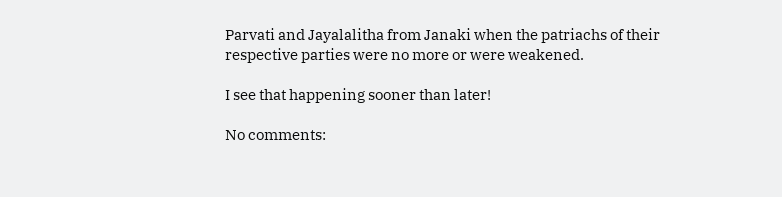Parvati and Jayalalitha from Janaki when the patriachs of their respective parties were no more or were weakened.

I see that happening sooner than later!

No comments: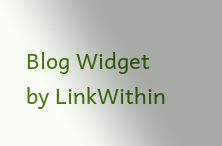Blog Widget by LinkWithin